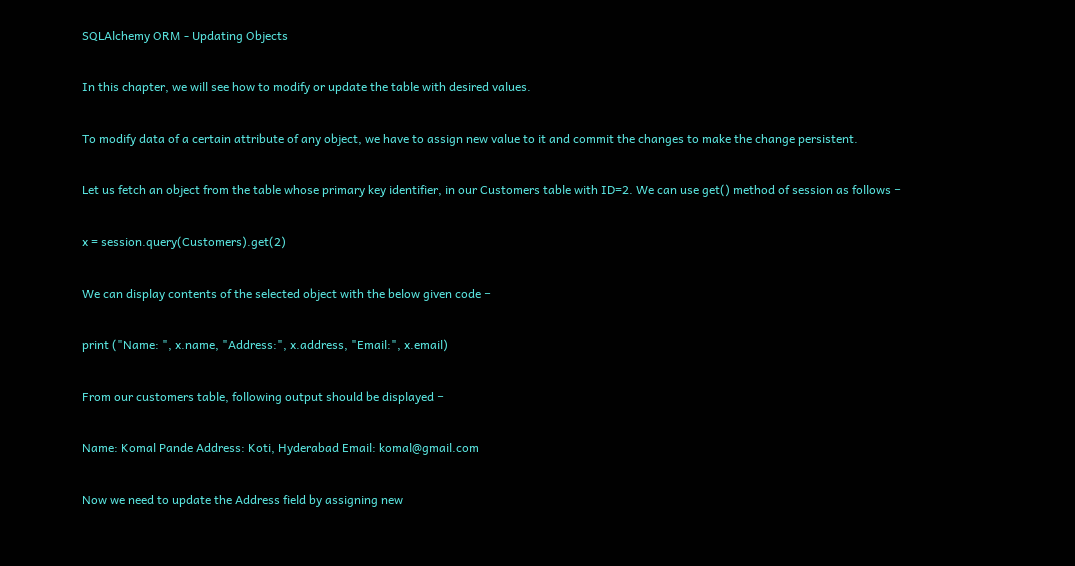SQLAlchemy ORM - Updating Objects

In this chapter, we will see how to modify or update the table with desired values.

To modify data of a certain attribute of any object, we have to assign new value to it and commit the changes to make the change persistent.

Let us fetch an object from the table whose primary key identifier, in our Customers table with ID=2. We can use get() method of session as follows −

x = session.query(Customers).get(2)

We can display contents of the selected object with the below given code −

print ("Name: ", x.name, "Address:", x.address, "Email:", x.email)

From our customers table, following output should be displayed −

Name: Komal Pande Address: Koti, Hyderabad Email: komal@gmail.com

Now we need to update the Address field by assigning new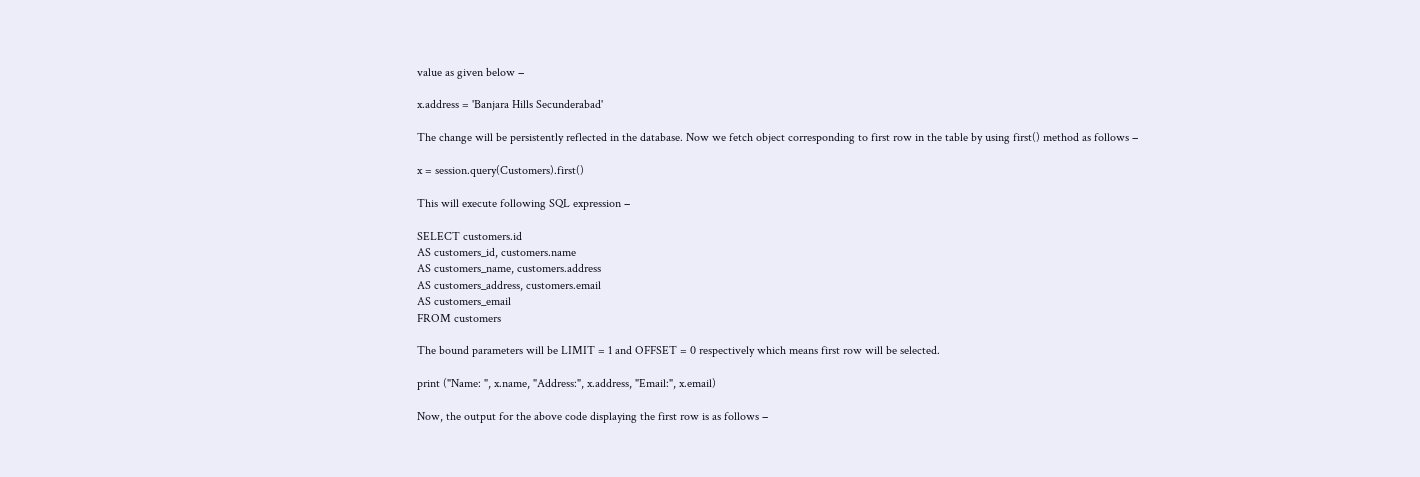value as given below −

x.address = 'Banjara Hills Secunderabad'

The change will be persistently reflected in the database. Now we fetch object corresponding to first row in the table by using first() method as follows −

x = session.query(Customers).first()

This will execute following SQL expression −

SELECT customers.id
AS customers_id, customers.name
AS customers_name, customers.address
AS customers_address, customers.email
AS customers_email
FROM customers

The bound parameters will be LIMIT = 1 and OFFSET = 0 respectively which means first row will be selected.

print ("Name: ", x.name, "Address:", x.address, "Email:", x.email)

Now, the output for the above code displaying the first row is as follows −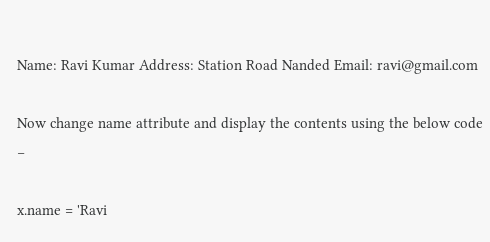Name: Ravi Kumar Address: Station Road Nanded Email: ravi@gmail.com

Now change name attribute and display the contents using the below code −

x.name = 'Ravi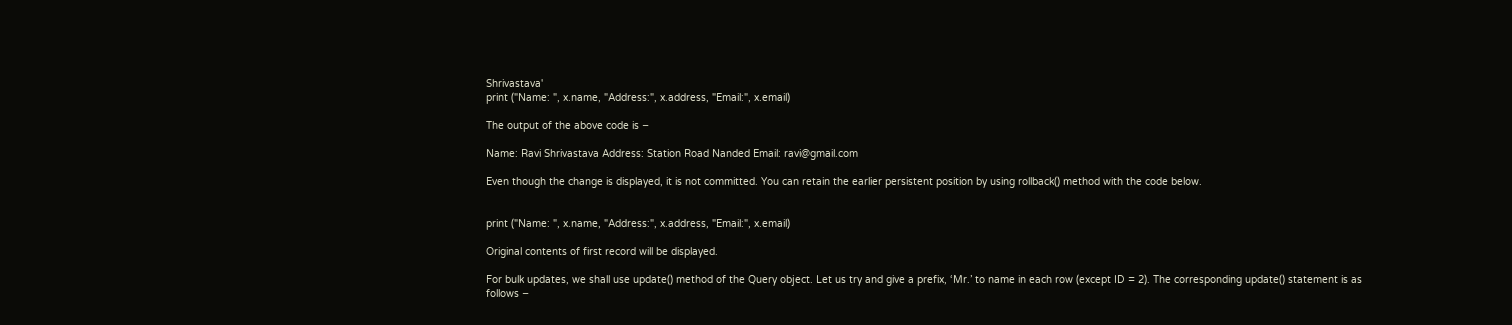Shrivastava'
print ("Name: ", x.name, "Address:", x.address, "Email:", x.email)

The output of the above code is −

Name: Ravi Shrivastava Address: Station Road Nanded Email: ravi@gmail.com

Even though the change is displayed, it is not committed. You can retain the earlier persistent position by using rollback() method with the code below.


print ("Name: ", x.name, "Address:", x.address, "Email:", x.email)

Original contents of first record will be displayed.

For bulk updates, we shall use update() method of the Query object. Let us try and give a prefix, ‘Mr.’ to name in each row (except ID = 2). The corresponding update() statement is as follows −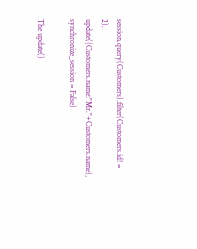session.query(Customers).filter(Customers.id! = 2).
update({Customers.name:"Mr."+Customers.name}, synchronize_session = False)

The update()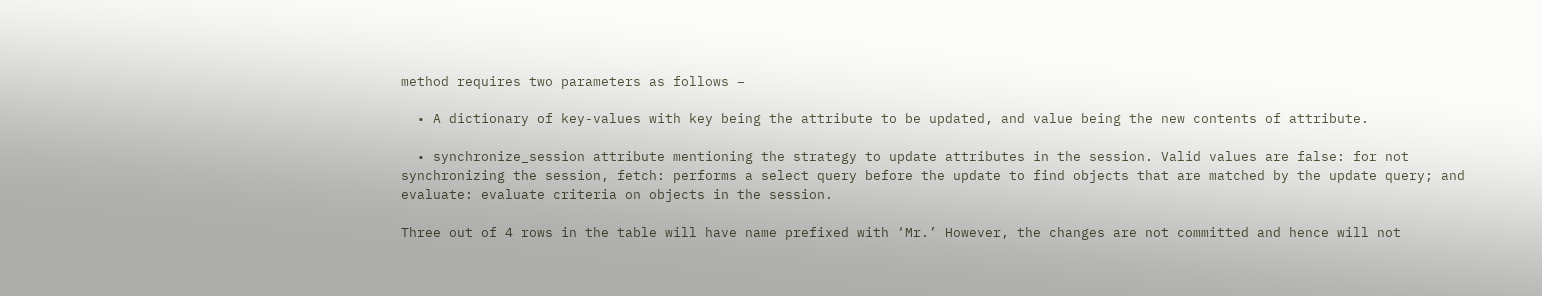method requires two parameters as follows −

  • A dictionary of key-values with key being the attribute to be updated, and value being the new contents of attribute.

  • synchronize_session attribute mentioning the strategy to update attributes in the session. Valid values are false: for not synchronizing the session, fetch: performs a select query before the update to find objects that are matched by the update query; and evaluate: evaluate criteria on objects in the session.

Three out of 4 rows in the table will have name prefixed with ‘Mr.’ However, the changes are not committed and hence will not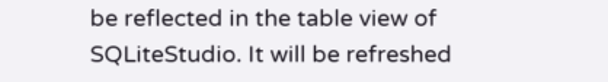be reflected in the table view of SQLiteStudio. It will be refreshed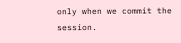only when we commit the session.